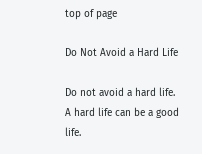top of page

Do Not Avoid a Hard Life

Do not avoid a hard life. A hard life can be a good life.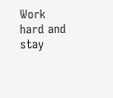Work hard and stay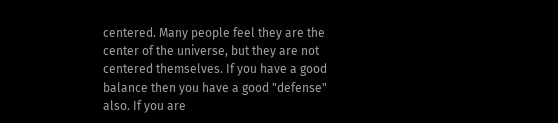centered. Many people feel they are the center of the universe, but they are not centered themselves. If you have a good balance then you have a good "defense" also. If you are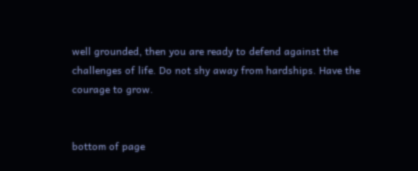well grounded, then you are ready to defend against the challenges of life. Do not shy away from hardships. Have the courage to grow.


bottom of page